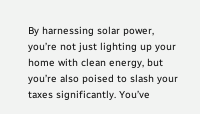By harnessing solar power, you’re not just lighting up your home with clean energy, but you’re also poised to slash your taxes significantly. You’ve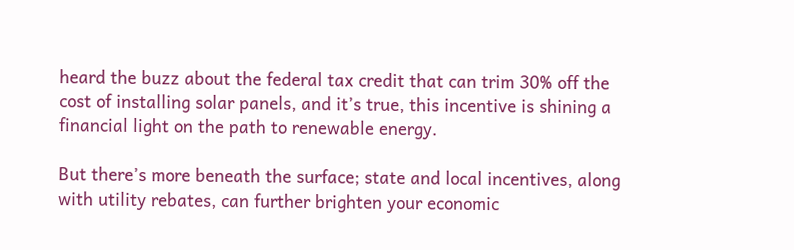heard the buzz about the federal tax credit that can trim 30% off the cost of installing solar panels, and it’s true, this incentive is shining a financial light on the path to renewable energy.

But there’s more beneath the surface; state and local incentives, along with utility rebates, can further brighten your economic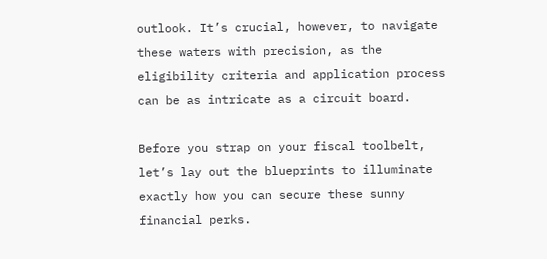outlook. It’s crucial, however, to navigate these waters with precision, as the eligibility criteria and application process can be as intricate as a circuit board.

Before you strap on your fiscal toolbelt, let’s lay out the blueprints to illuminate exactly how you can secure these sunny financial perks.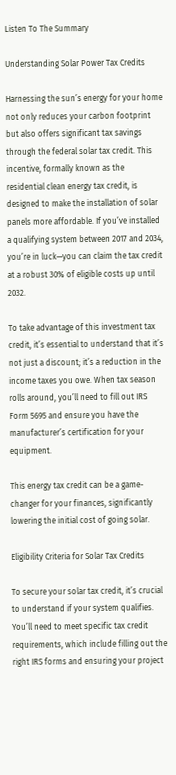Listen To The Summary

Understanding Solar Power Tax Credits

Harnessing the sun’s energy for your home not only reduces your carbon footprint but also offers significant tax savings through the federal solar tax credit. This incentive, formally known as the residential clean energy tax credit, is designed to make the installation of solar panels more affordable. If you’ve installed a qualifying system between 2017 and 2034, you’re in luck—you can claim the tax credit at a robust 30% of eligible costs up until 2032.

To take advantage of this investment tax credit, it’s essential to understand that it’s not just a discount; it’s a reduction in the income taxes you owe. When tax season rolls around, you’ll need to fill out IRS Form 5695 and ensure you have the manufacturer’s certification for your equipment.

This energy tax credit can be a game-changer for your finances, significantly lowering the initial cost of going solar.

Eligibility Criteria for Solar Tax Credits

To secure your solar tax credit, it’s crucial to understand if your system qualifies. You’ll need to meet specific tax credit requirements, which include filling out the right IRS forms and ensuring your project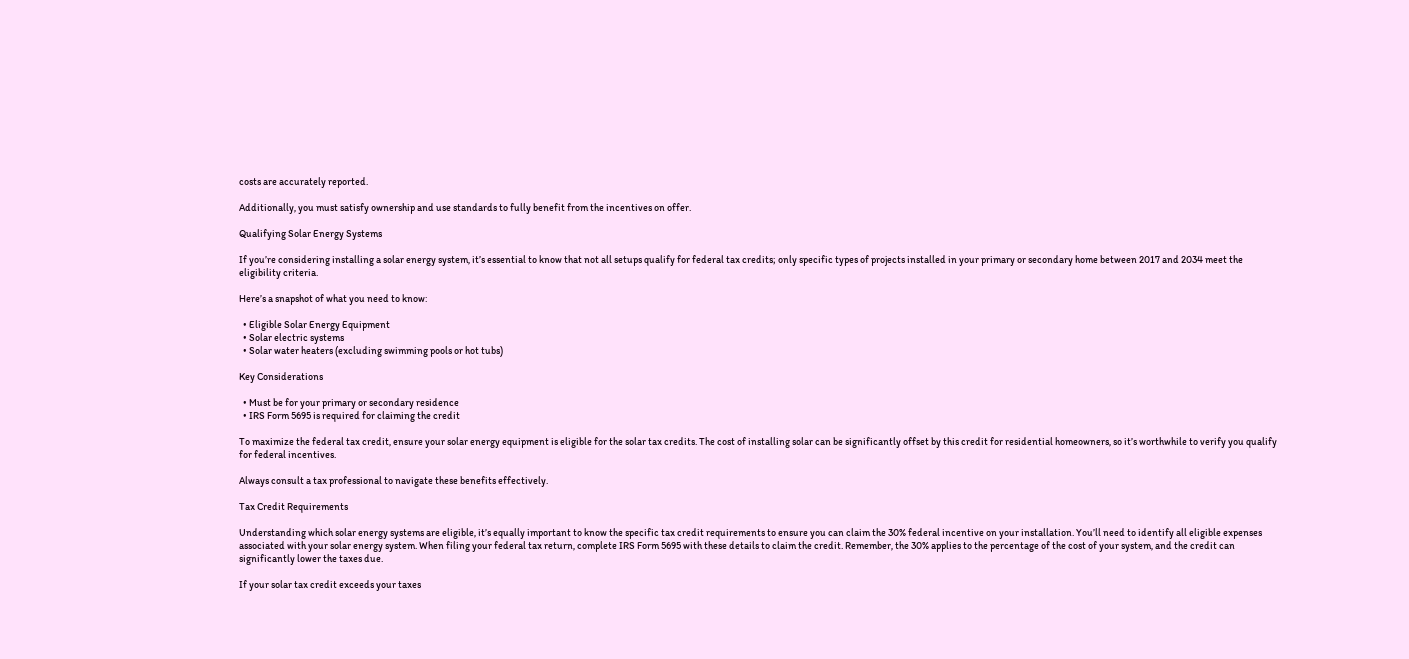costs are accurately reported.

Additionally, you must satisfy ownership and use standards to fully benefit from the incentives on offer.

Qualifying Solar Energy Systems

If you’re considering installing a solar energy system, it’s essential to know that not all setups qualify for federal tax credits; only specific types of projects installed in your primary or secondary home between 2017 and 2034 meet the eligibility criteria.

Here’s a snapshot of what you need to know:

  • Eligible Solar Energy Equipment
  • Solar electric systems
  • Solar water heaters (excluding swimming pools or hot tubs)

Key Considerations

  • Must be for your primary or secondary residence
  • IRS Form 5695 is required for claiming the credit

To maximize the federal tax credit, ensure your solar energy equipment is eligible for the solar tax credits. The cost of installing solar can be significantly offset by this credit for residential homeowners, so it’s worthwhile to verify you qualify for federal incentives.

Always consult a tax professional to navigate these benefits effectively.

Tax Credit Requirements

Understanding which solar energy systems are eligible, it’s equally important to know the specific tax credit requirements to ensure you can claim the 30% federal incentive on your installation. You’ll need to identify all eligible expenses associated with your solar energy system. When filing your federal tax return, complete IRS Form 5695 with these details to claim the credit. Remember, the 30% applies to the percentage of the cost of your system, and the credit can significantly lower the taxes due.

If your solar tax credit exceeds your taxes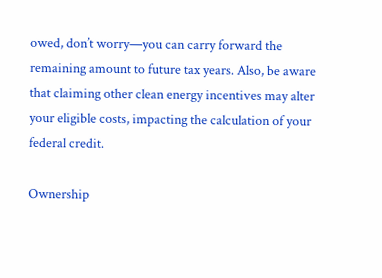owed, don’t worry—you can carry forward the remaining amount to future tax years. Also, be aware that claiming other clean energy incentives may alter your eligible costs, impacting the calculation of your federal credit.

Ownership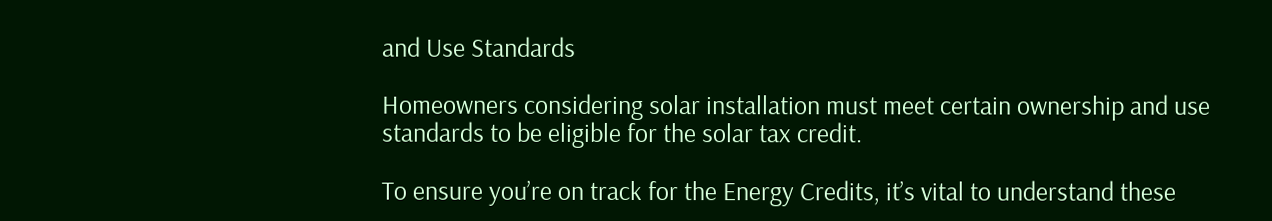and Use Standards

Homeowners considering solar installation must meet certain ownership and use standards to be eligible for the solar tax credit.

To ensure you’re on track for the Energy Credits, it’s vital to understand these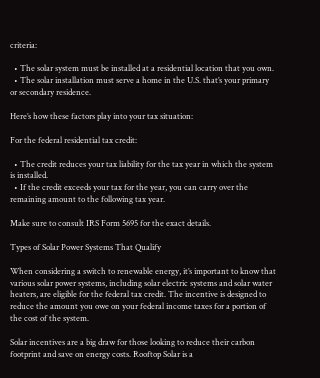criteria:

  • The solar system must be installed at a residential location that you own.
  • The solar installation must serve a home in the U.S. that’s your primary or secondary residence.

Here’s how these factors play into your tax situation:

For the federal residential tax credit:

  • The credit reduces your tax liability for the tax year in which the system is installed.
  • If the credit exceeds your tax for the year, you can carry over the remaining amount to the following tax year.

Make sure to consult IRS Form 5695 for the exact details.

Types of Solar Power Systems That Qualify

When considering a switch to renewable energy, it’s important to know that various solar power systems, including solar electric systems and solar water heaters, are eligible for the federal tax credit. The incentive is designed to reduce the amount you owe on your federal income taxes for a portion of the cost of the system.

Solar incentives are a big draw for those looking to reduce their carbon footprint and save on energy costs. Rooftop Solar is a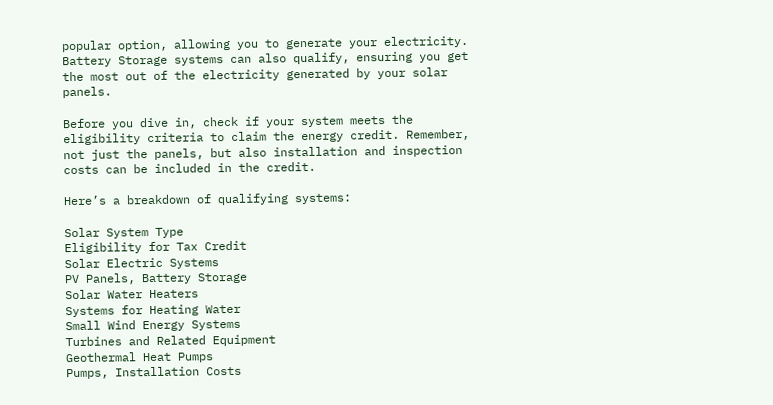popular option, allowing you to generate your electricity. Battery Storage systems can also qualify, ensuring you get the most out of the electricity generated by your solar panels.

Before you dive in, check if your system meets the eligibility criteria to claim the energy credit. Remember, not just the panels, but also installation and inspection costs can be included in the credit.

Here’s a breakdown of qualifying systems:

Solar System Type
Eligibility for Tax Credit
Solar Electric Systems
PV Panels, Battery Storage
Solar Water Heaters
Systems for Heating Water
Small Wind Energy Systems
Turbines and Related Equipment
Geothermal Heat Pumps
Pumps, Installation Costs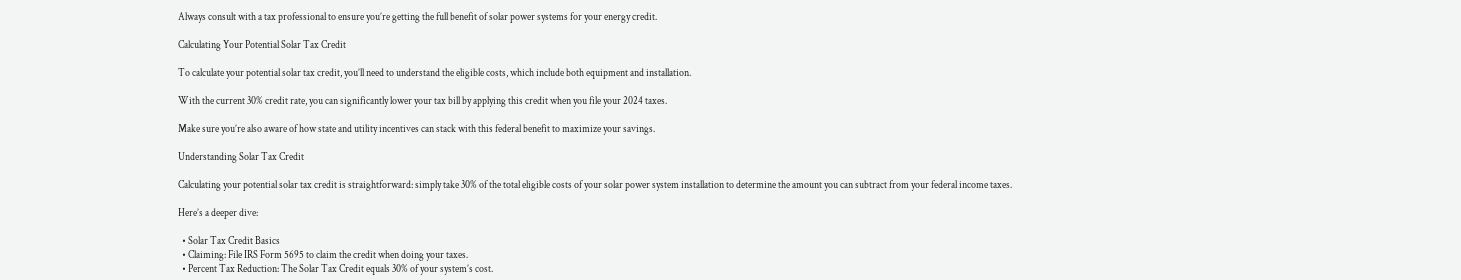Always consult with a tax professional to ensure you’re getting the full benefit of solar power systems for your energy credit.

Calculating Your Potential Solar Tax Credit

To calculate your potential solar tax credit, you’ll need to understand the eligible costs, which include both equipment and installation.

With the current 30% credit rate, you can significantly lower your tax bill by applying this credit when you file your 2024 taxes.

Make sure you’re also aware of how state and utility incentives can stack with this federal benefit to maximize your savings.

Understanding Solar Tax Credit

Calculating your potential solar tax credit is straightforward: simply take 30% of the total eligible costs of your solar power system installation to determine the amount you can subtract from your federal income taxes.

Here’s a deeper dive:

  • Solar Tax Credit Basics
  • Claiming: File IRS Form 5695 to claim the credit when doing your taxes.
  • Percent Tax Reduction: The Solar Tax Credit equals 30% of your system’s cost.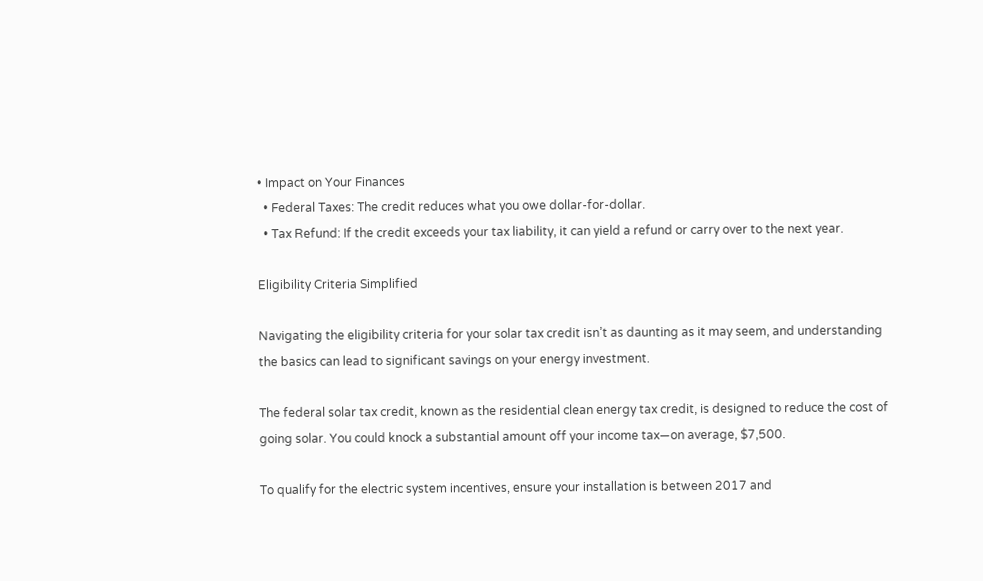• Impact on Your Finances
  • Federal Taxes: The credit reduces what you owe dollar-for-dollar.
  • Tax Refund: If the credit exceeds your tax liability, it can yield a refund or carry over to the next year.

Eligibility Criteria Simplified

Navigating the eligibility criteria for your solar tax credit isn’t as daunting as it may seem, and understanding the basics can lead to significant savings on your energy investment.

The federal solar tax credit, known as the residential clean energy tax credit, is designed to reduce the cost of going solar. You could knock a substantial amount off your income tax—on average, $7,500.

To qualify for the electric system incentives, ensure your installation is between 2017 and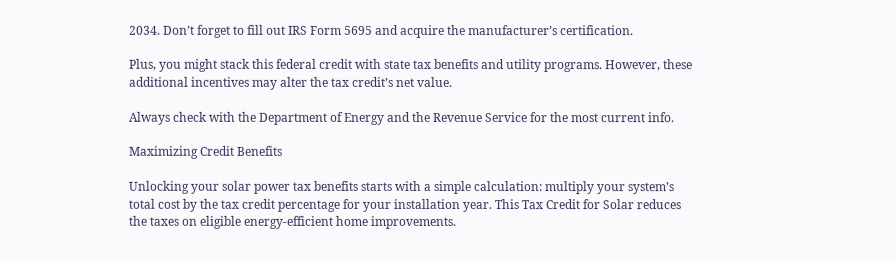2034. Don’t forget to fill out IRS Form 5695 and acquire the manufacturer’s certification.

Plus, you might stack this federal credit with state tax benefits and utility programs. However, these additional incentives may alter the tax credit’s net value.

Always check with the Department of Energy and the Revenue Service for the most current info.

Maximizing Credit Benefits

Unlocking your solar power tax benefits starts with a simple calculation: multiply your system’s total cost by the tax credit percentage for your installation year. This Tax Credit for Solar reduces the taxes on eligible energy-efficient home improvements.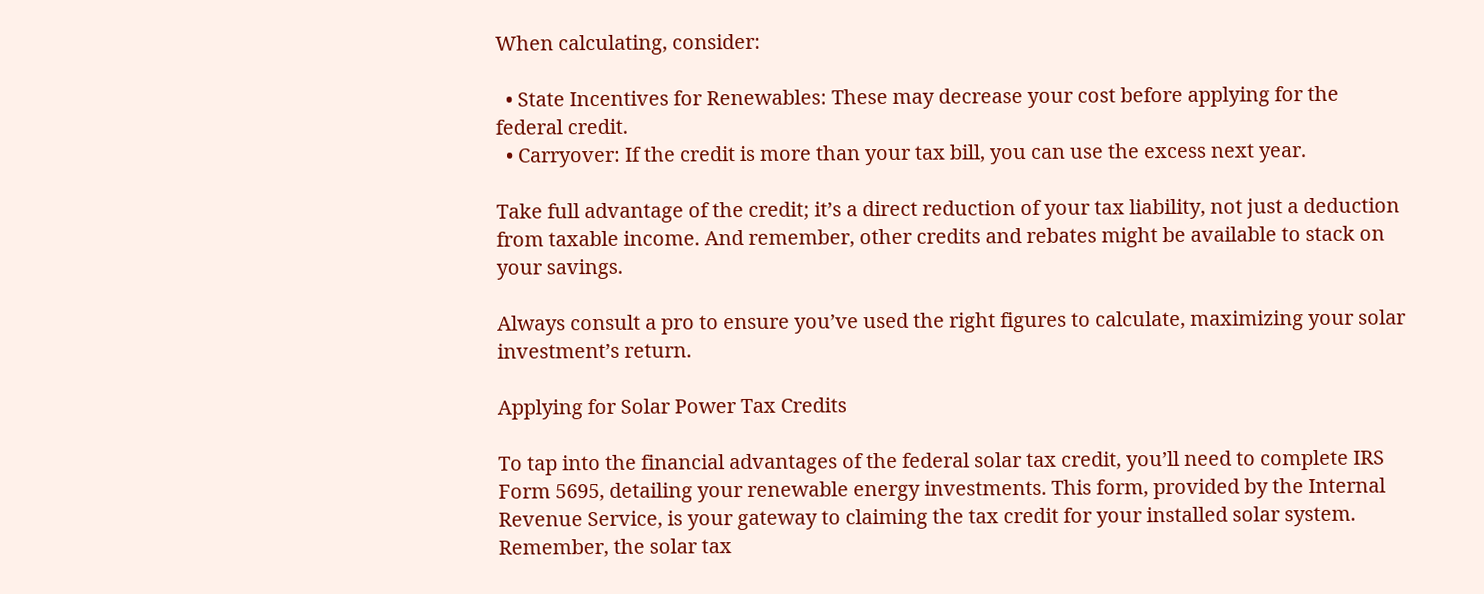When calculating, consider:

  • State Incentives for Renewables: These may decrease your cost before applying for the federal credit.
  • Carryover: If the credit is more than your tax bill, you can use the excess next year.

Take full advantage of the credit; it’s a direct reduction of your tax liability, not just a deduction from taxable income. And remember, other credits and rebates might be available to stack on your savings.

Always consult a pro to ensure you’ve used the right figures to calculate, maximizing your solar investment’s return.

Applying for Solar Power Tax Credits

To tap into the financial advantages of the federal solar tax credit, you’ll need to complete IRS Form 5695, detailing your renewable energy investments. This form, provided by the Internal Revenue Service, is your gateway to claiming the tax credit for your installed solar system. Remember, the solar tax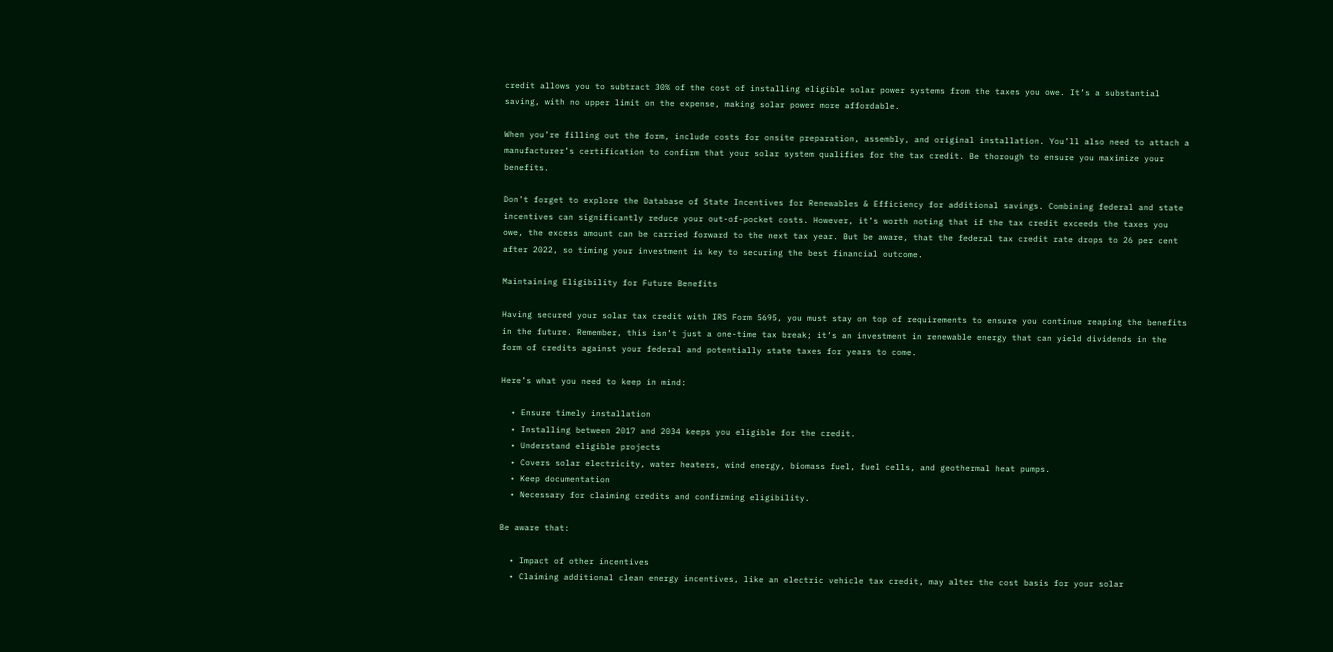credit allows you to subtract 30% of the cost of installing eligible solar power systems from the taxes you owe. It’s a substantial saving, with no upper limit on the expense, making solar power more affordable.

When you’re filling out the form, include costs for onsite preparation, assembly, and original installation. You’ll also need to attach a manufacturer’s certification to confirm that your solar system qualifies for the tax credit. Be thorough to ensure you maximize your benefits.

Don’t forget to explore the Database of State Incentives for Renewables & Efficiency for additional savings. Combining federal and state incentives can significantly reduce your out-of-pocket costs. However, it’s worth noting that if the tax credit exceeds the taxes you owe, the excess amount can be carried forward to the next tax year. But be aware, that the federal tax credit rate drops to 26 per cent after 2022, so timing your investment is key to securing the best financial outcome.

Maintaining Eligibility for Future Benefits

Having secured your solar tax credit with IRS Form 5695, you must stay on top of requirements to ensure you continue reaping the benefits in the future. Remember, this isn’t just a one-time tax break; it’s an investment in renewable energy that can yield dividends in the form of credits against your federal and potentially state taxes for years to come.

Here’s what you need to keep in mind:

  • Ensure timely installation
  • Installing between 2017 and 2034 keeps you eligible for the credit.
  • Understand eligible projects
  • Covers solar electricity, water heaters, wind energy, biomass fuel, fuel cells, and geothermal heat pumps.
  • Keep documentation
  • Necessary for claiming credits and confirming eligibility.

Be aware that:

  • Impact of other incentives
  • Claiming additional clean energy incentives, like an electric vehicle tax credit, may alter the cost basis for your solar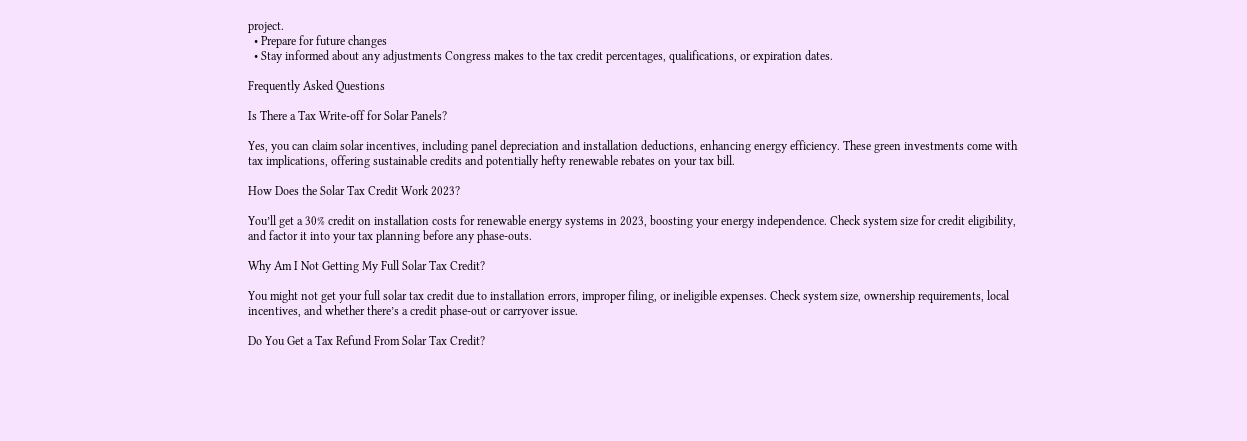project.
  • Prepare for future changes
  • Stay informed about any adjustments Congress makes to the tax credit percentages, qualifications, or expiration dates.

Frequently Asked Questions

Is There a Tax Write-off for Solar Panels?

Yes, you can claim solar incentives, including panel depreciation and installation deductions, enhancing energy efficiency. These green investments come with tax implications, offering sustainable credits and potentially hefty renewable rebates on your tax bill.

How Does the Solar Tax Credit Work 2023?

You’ll get a 30% credit on installation costs for renewable energy systems in 2023, boosting your energy independence. Check system size for credit eligibility, and factor it into your tax planning before any phase-outs.

Why Am I Not Getting My Full Solar Tax Credit?

You might not get your full solar tax credit due to installation errors, improper filing, or ineligible expenses. Check system size, ownership requirements, local incentives, and whether there’s a credit phase-out or carryover issue.

Do You Get a Tax Refund From Solar Tax Credit?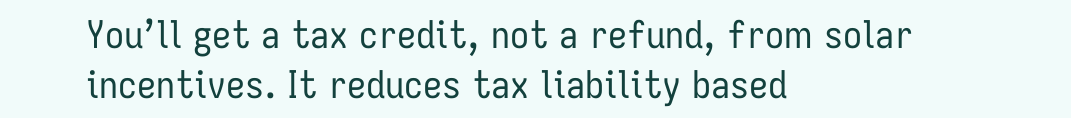You’ll get a tax credit, not a refund, from solar incentives. It reduces tax liability based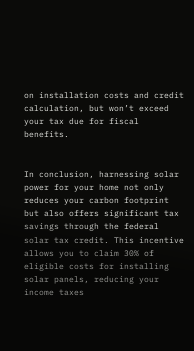on installation costs and credit calculation, but won’t exceed your tax due for fiscal benefits.


In conclusion, harnessing solar power for your home not only reduces your carbon footprint but also offers significant tax savings through the federal solar tax credit. This incentive allows you to claim 30% of eligible costs for installing solar panels, reducing your income taxes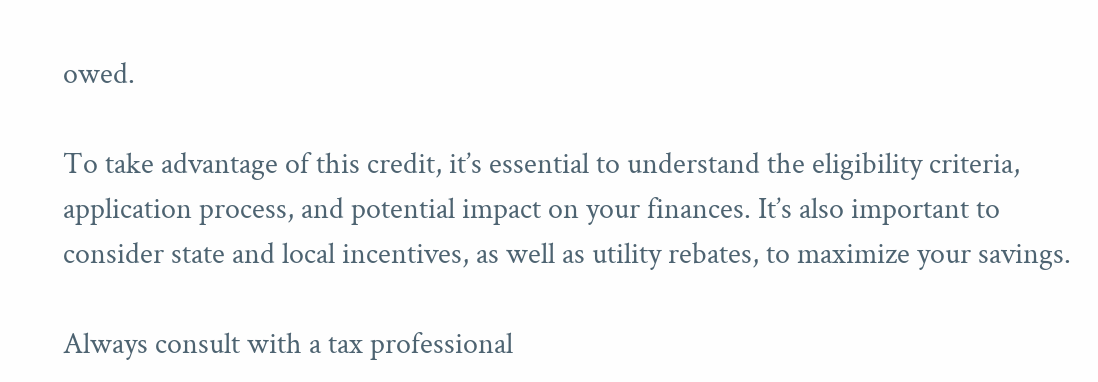owed.

To take advantage of this credit, it’s essential to understand the eligibility criteria, application process, and potential impact on your finances. It’s also important to consider state and local incentives, as well as utility rebates, to maximize your savings.

Always consult with a tax professional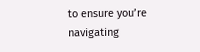to ensure you’re navigating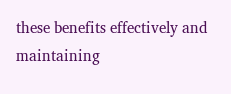these benefits effectively and maintaining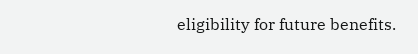eligibility for future benefits.